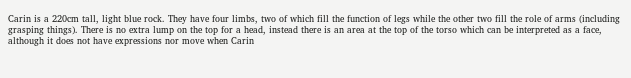Carin is a 220cm tall, light blue rock. They have four limbs, two of which fill the function of legs while the other two fill the role of arms (including grasping things). There is no extra lump on the top for a head, instead there is an area at the top of the torso which can be interpreted as a face, although it does not have expressions nor move when Carin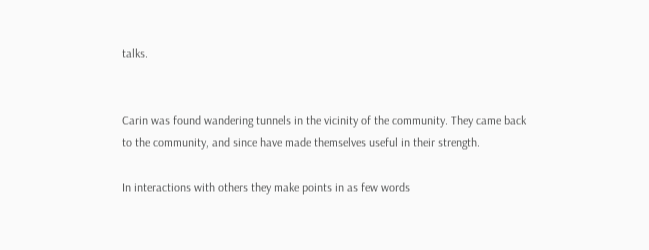talks.


Carin was found wandering tunnels in the vicinity of the community. They came back to the community, and since have made themselves useful in their strength.

In interactions with others they make points in as few words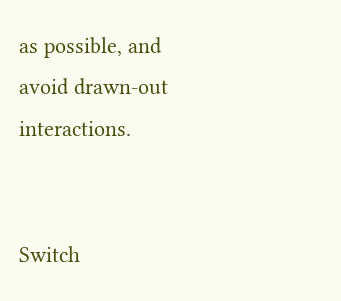as possible, and avoid drawn-out interactions.


Switch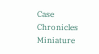Case Chronicles Miniature